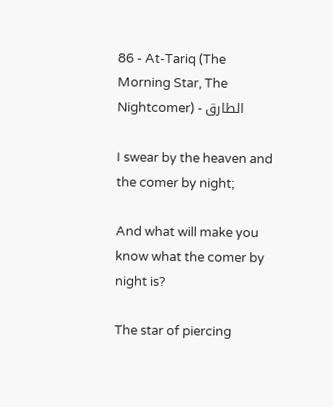86 - At-Tariq (The Morning Star, The Nightcomer) - الطارق

I swear by the heaven and the comer by night;

And what will make you know what the comer by night is?

The star of piercing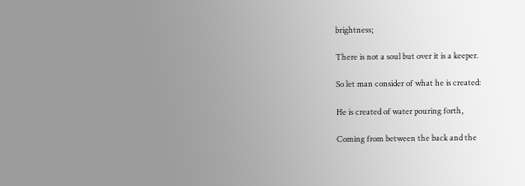brightness;

There is not a soul but over it is a keeper.

So let man consider of what he is created:

He is created of water pouring forth,

Coming from between the back and the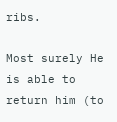ribs.

Most surely He is able to return him (to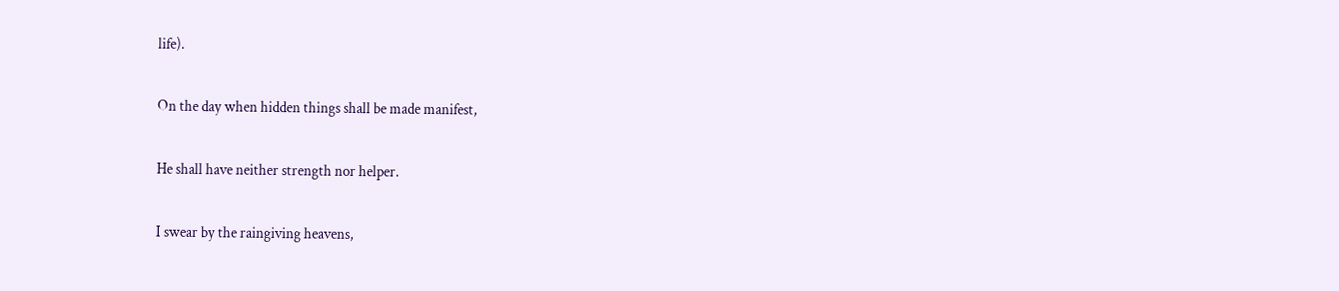life).

On the day when hidden things shall be made manifest,

He shall have neither strength nor helper.

I swear by the raingiving heavens,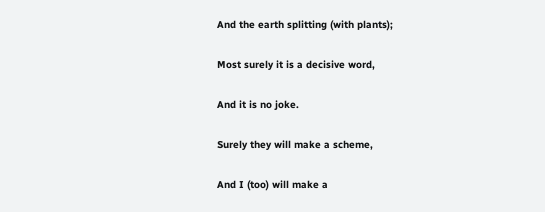And the earth splitting (with plants);

Most surely it is a decisive word,

And it is no joke.

Surely they will make a scheme,

And I (too) will make a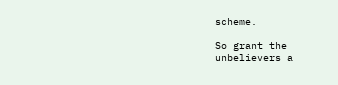scheme.

So grant the unbelievers a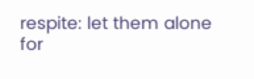respite: let them alone for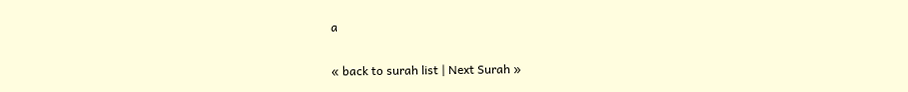a

« back to surah list | Next Surah »